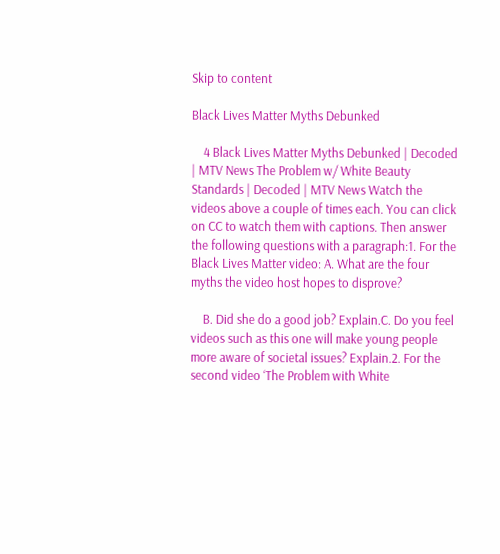Skip to content

Black Lives Matter Myths Debunked

    4 Black Lives Matter Myths Debunked | Decoded | MTV News The Problem w/ White Beauty Standards | Decoded | MTV News Watch the videos above a couple of times each. You can click on CC to watch them with captions. Then answer the following questions with a paragraph:1. For the Black Lives Matter video: A. What are the four myths the video host hopes to disprove?

    B. Did she do a good job? Explain.C. Do you feel videos such as this one will make young people more aware of societal issues? Explain.2. For the second video ‘The Problem with White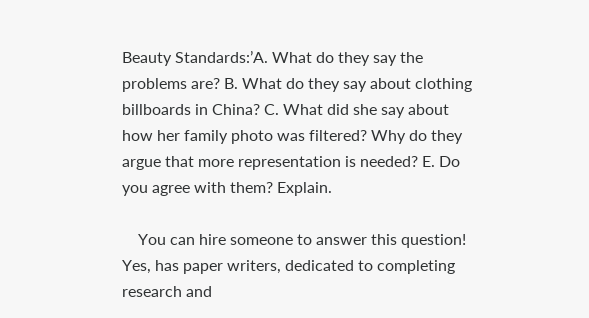Beauty Standards:’A. What do they say the problems are? B. What do they say about clothing billboards in China? C. What did she say about how her family photo was filtered? Why do they argue that more representation is needed? E. Do you agree with them? Explain.

    You can hire someone to answer this question! Yes, has paper writers, dedicated to completing research and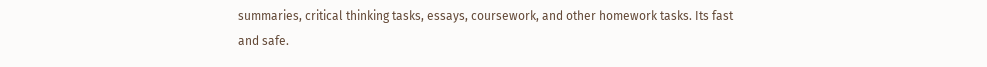summaries, critical thinking tasks, essays, coursework, and other homework tasks. Its fast and safe.